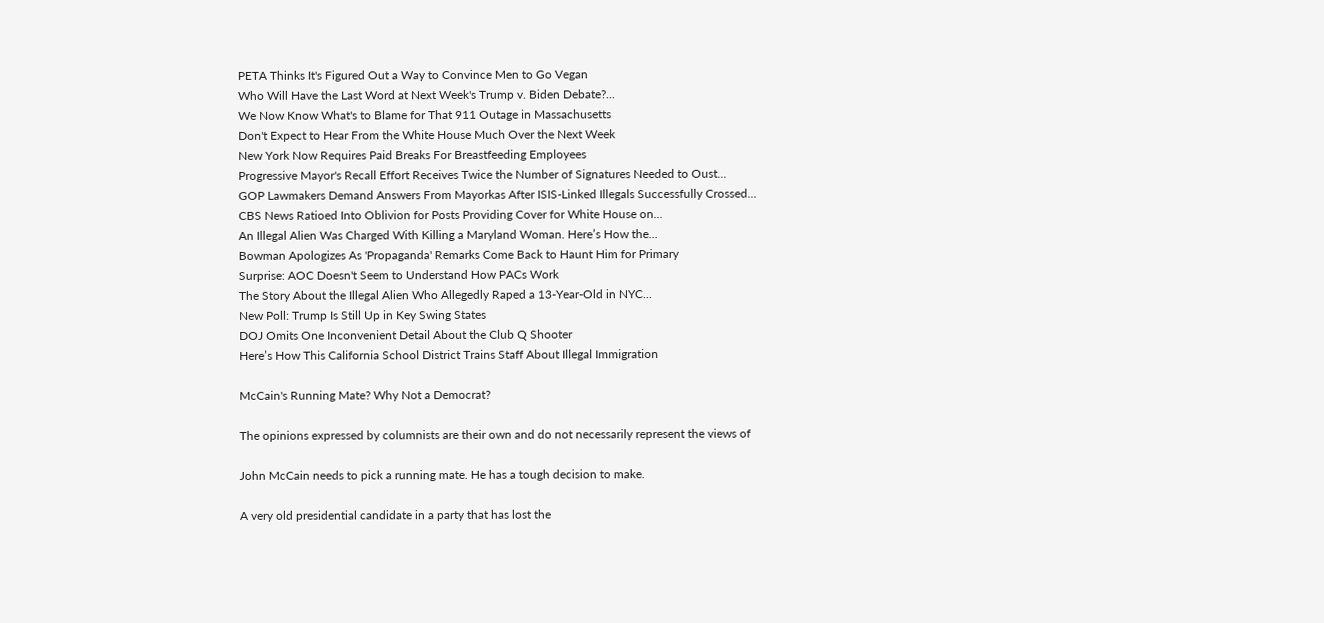PETA Thinks It's Figured Out a Way to Convince Men to Go Vegan
Who Will Have the Last Word at Next Week's Trump v. Biden Debate?...
We Now Know What's to Blame for That 911 Outage in Massachusetts
Don't Expect to Hear From the White House Much Over the Next Week
New York Now Requires Paid Breaks For Breastfeeding Employees
Progressive Mayor's Recall Effort Receives Twice the Number of Signatures Needed to Oust...
GOP Lawmakers Demand Answers From Mayorkas After ISIS-Linked Illegals Successfully Crossed...
CBS News Ratioed Into Oblivion for Posts Providing Cover for White House on...
An Illegal Alien Was Charged With Killing a Maryland Woman. Here’s How the...
Bowman Apologizes As 'Propaganda' Remarks Come Back to Haunt Him for Primary
Surprise: AOC Doesn't Seem to Understand How PACs Work
The Story About the Illegal Alien Who Allegedly Raped a 13-Year-Old in NYC...
New Poll: Trump Is Still Up in Key Swing States
DOJ Omits One Inconvenient Detail About the Club Q Shooter
Here’s How This California School District Trains Staff About Illegal Immigration

McCain's Running Mate? Why Not a Democrat?

The opinions expressed by columnists are their own and do not necessarily represent the views of

John McCain needs to pick a running mate. He has a tough decision to make.

A very old presidential candidate in a party that has lost the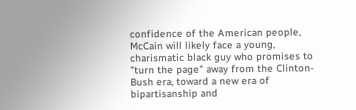confidence of the American people, McCain will likely face a young, charismatic black guy who promises to "turn the page" away from the Clinton-Bush era, toward a new era of bipartisanship and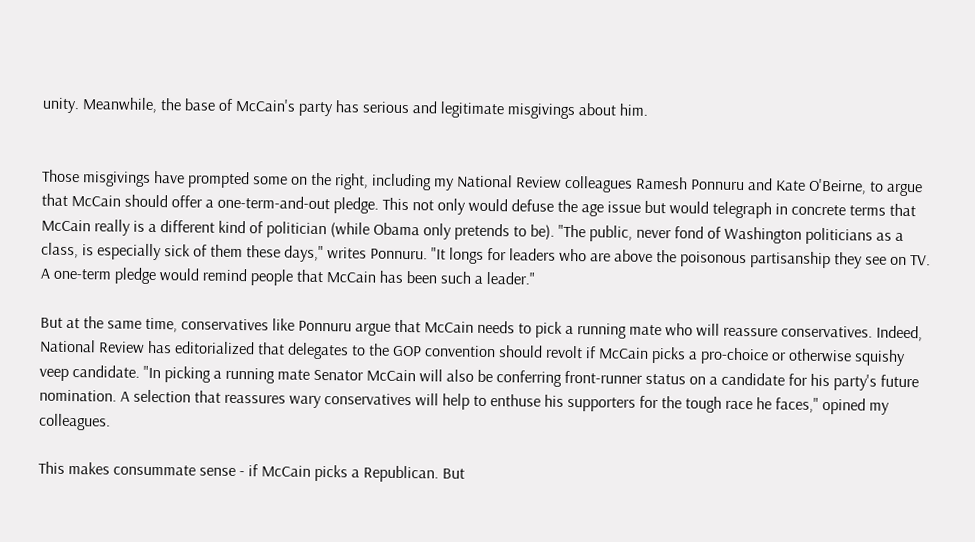unity. Meanwhile, the base of McCain's party has serious and legitimate misgivings about him.


Those misgivings have prompted some on the right, including my National Review colleagues Ramesh Ponnuru and Kate O'Beirne, to argue that McCain should offer a one-term-and-out pledge. This not only would defuse the age issue but would telegraph in concrete terms that McCain really is a different kind of politician (while Obama only pretends to be). "The public, never fond of Washington politicians as a class, is especially sick of them these days," writes Ponnuru. "It longs for leaders who are above the poisonous partisanship they see on TV. A one-term pledge would remind people that McCain has been such a leader."

But at the same time, conservatives like Ponnuru argue that McCain needs to pick a running mate who will reassure conservatives. Indeed, National Review has editorialized that delegates to the GOP convention should revolt if McCain picks a pro-choice or otherwise squishy veep candidate. "In picking a running mate Senator McCain will also be conferring front-runner status on a candidate for his party's future nomination. A selection that reassures wary conservatives will help to enthuse his supporters for the tough race he faces," opined my colleagues.

This makes consummate sense - if McCain picks a Republican. But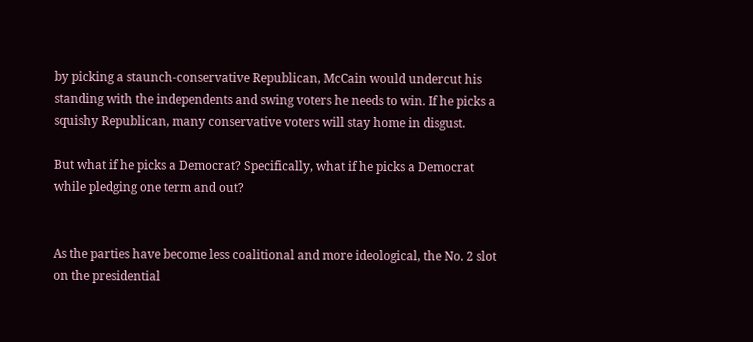by picking a staunch-conservative Republican, McCain would undercut his standing with the independents and swing voters he needs to win. If he picks a squishy Republican, many conservative voters will stay home in disgust.

But what if he picks a Democrat? Specifically, what if he picks a Democrat while pledging one term and out?


As the parties have become less coalitional and more ideological, the No. 2 slot on the presidential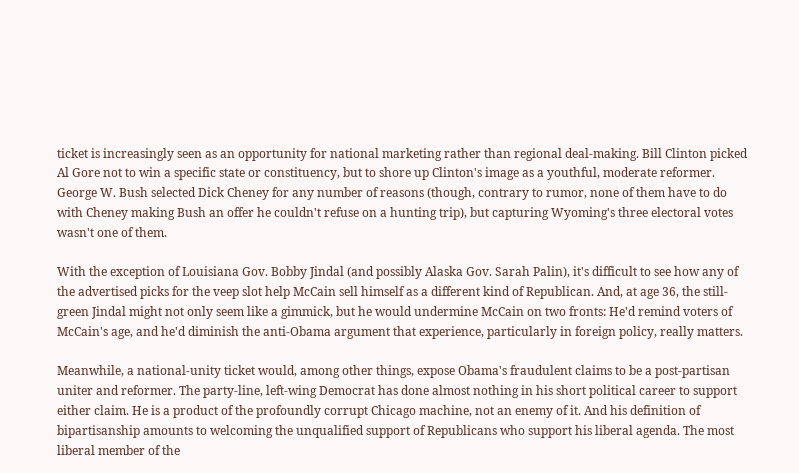ticket is increasingly seen as an opportunity for national marketing rather than regional deal-making. Bill Clinton picked Al Gore not to win a specific state or constituency, but to shore up Clinton's image as a youthful, moderate reformer. George W. Bush selected Dick Cheney for any number of reasons (though, contrary to rumor, none of them have to do with Cheney making Bush an offer he couldn't refuse on a hunting trip), but capturing Wyoming's three electoral votes wasn't one of them.

With the exception of Louisiana Gov. Bobby Jindal (and possibly Alaska Gov. Sarah Palin), it's difficult to see how any of the advertised picks for the veep slot help McCain sell himself as a different kind of Republican. And, at age 36, the still-green Jindal might not only seem like a gimmick, but he would undermine McCain on two fronts: He'd remind voters of McCain's age, and he'd diminish the anti-Obama argument that experience, particularly in foreign policy, really matters.

Meanwhile, a national-unity ticket would, among other things, expose Obama's fraudulent claims to be a post-partisan uniter and reformer. The party-line, left-wing Democrat has done almost nothing in his short political career to support either claim. He is a product of the profoundly corrupt Chicago machine, not an enemy of it. And his definition of bipartisanship amounts to welcoming the unqualified support of Republicans who support his liberal agenda. The most liberal member of the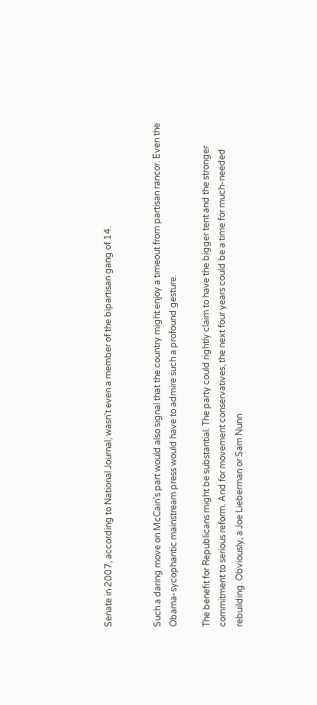Senate in 2007, according to National Journal, wasn't even a member of the bipartisan gang of 14.


Such a daring move on McCain's part would also signal that the country might enjoy a timeout from partisan rancor. Even the Obama-sycophantic mainstream press would have to admire such a profound gesture.

The benefit for Republicans might be substantial. The party could rightly claim to have the bigger tent and the stronger commitment to serious reform. And for movement conservatives, the next four years could be a time for much-needed rebuilding. Obviously, a Joe Lieberman or Sam Nunn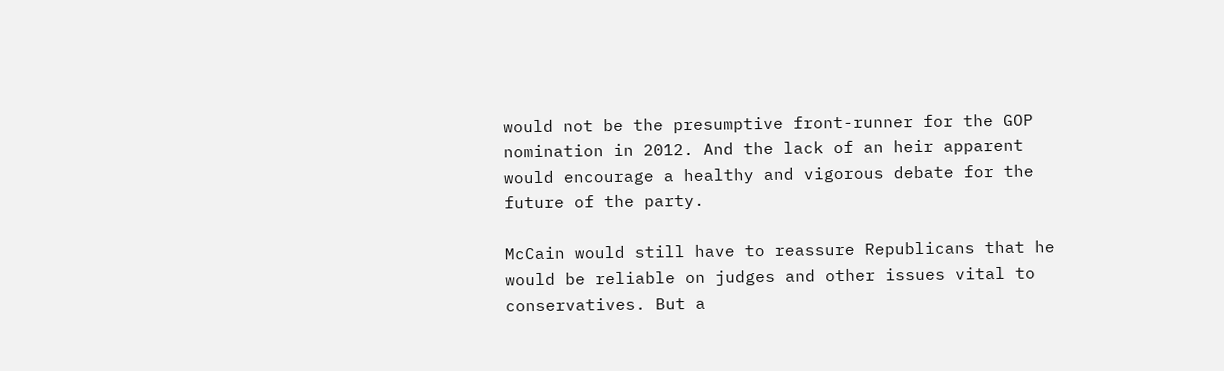would not be the presumptive front-runner for the GOP nomination in 2012. And the lack of an heir apparent would encourage a healthy and vigorous debate for the future of the party.

McCain would still have to reassure Republicans that he would be reliable on judges and other issues vital to conservatives. But a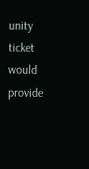unity ticket would provide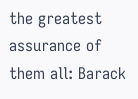the greatest assurance of them all: Barack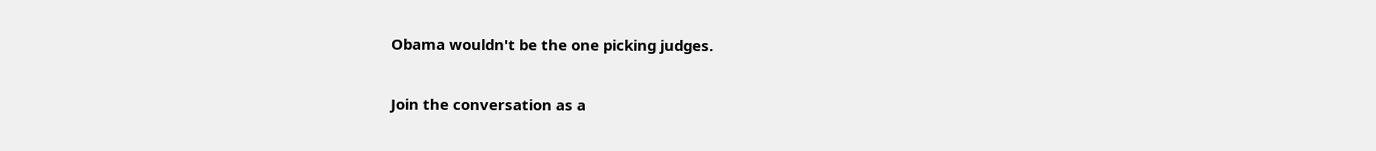Obama wouldn't be the one picking judges.

Join the conversation as a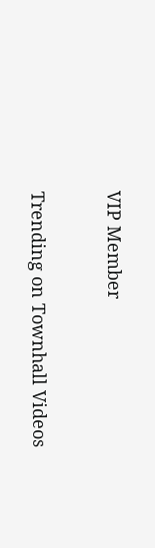VIP Member


Trending on Townhall Videos